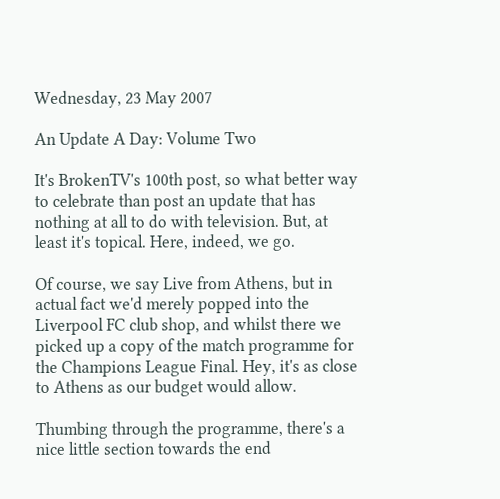Wednesday, 23 May 2007

An Update A Day: Volume Two

It's BrokenTV's 100th post, so what better way to celebrate than post an update that has nothing at all to do with television. But, at least it's topical. Here, indeed, we go.

Of course, we say Live from Athens, but in actual fact we'd merely popped into the Liverpool FC club shop, and whilst there we picked up a copy of the match programme for the Champions League Final. Hey, it's as close to Athens as our budget would allow.

Thumbing through the programme, there's a nice little section towards the end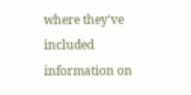where they've included information on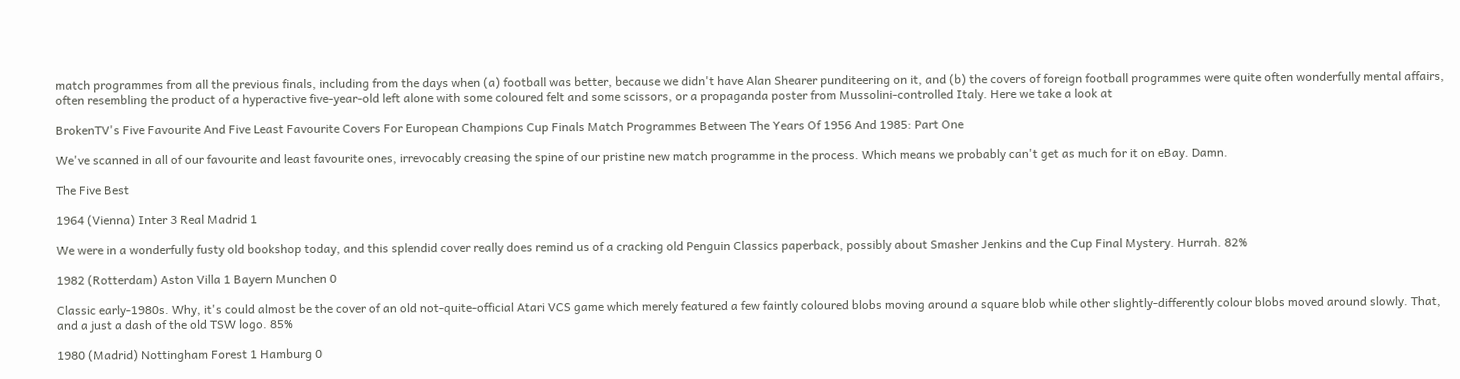match programmes from all the previous finals, including from the days when (a) football was better, because we didn't have Alan Shearer punditeering on it, and (b) the covers of foreign football programmes were quite often wonderfully mental affairs, often resembling the product of a hyperactive five-year-old left alone with some coloured felt and some scissors, or a propaganda poster from Mussolini-controlled Italy. Here we take a look at

BrokenTV's Five Favourite And Five Least Favourite Covers For European Champions Cup Finals Match Programmes Between The Years Of 1956 And 1985: Part One

We've scanned in all of our favourite and least favourite ones, irrevocably creasing the spine of our pristine new match programme in the process. Which means we probably can't get as much for it on eBay. Damn.

The Five Best

1964 (Vienna) Inter 3 Real Madrid 1

We were in a wonderfully fusty old bookshop today, and this splendid cover really does remind us of a cracking old Penguin Classics paperback, possibly about Smasher Jenkins and the Cup Final Mystery. Hurrah. 82%

1982 (Rotterdam) Aston Villa 1 Bayern Munchen 0

Classic early-1980s. Why, it's could almost be the cover of an old not-quite-official Atari VCS game which merely featured a few faintly coloured blobs moving around a square blob while other slightly-differently colour blobs moved around slowly. That, and a just a dash of the old TSW logo. 85%

1980 (Madrid) Nottingham Forest 1 Hamburg 0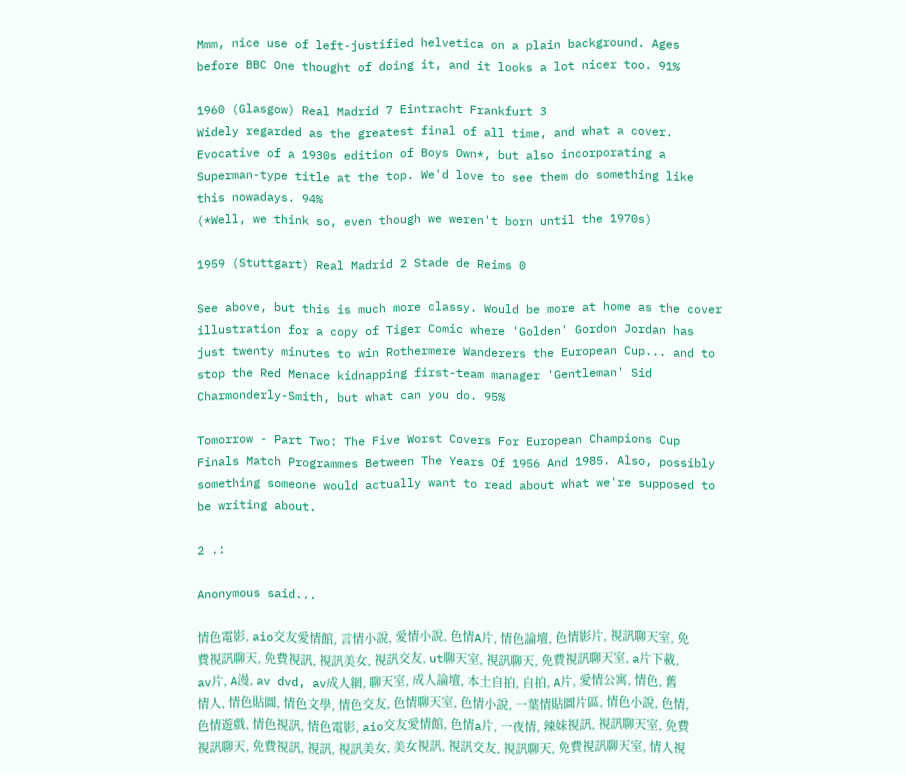Mmm, nice use of left-justified helvetica on a plain background. Ages before BBC One thought of doing it, and it looks a lot nicer too. 91%

1960 (Glasgow) Real Madrid 7 Eintracht Frankfurt 3
Widely regarded as the greatest final of all time, and what a cover. Evocative of a 1930s edition of Boys Own*, but also incorporating a Superman-type title at the top. We'd love to see them do something like this nowadays. 94%
(*Well, we think so, even though we weren't born until the 1970s)

1959 (Stuttgart) Real Madrid 2 Stade de Reims 0

See above, but this is much more classy. Would be more at home as the cover illustration for a copy of Tiger Comic where 'Golden' Gordon Jordan has just twenty minutes to win Rothermere Wanderers the European Cup... and to stop the Red Menace kidnapping first-team manager 'Gentleman' Sid Charmonderly-Smith, but what can you do. 95%

Tomorrow - Part Two: The Five Worst Covers For European Champions Cup Finals Match Programmes Between The Years Of 1956 And 1985. Also, possibly something someone would actually want to read about what we're supposed to be writing about.

2 .:

Anonymous said...

情色電影, aio交友愛情館, 言情小說, 愛情小說, 色情A片, 情色論壇, 色情影片, 視訊聊天室, 免費視訊聊天, 免費視訊, 視訊美女, 視訊交友, ut聊天室, 視訊聊天, 免費視訊聊天室, a片下載, av片, A漫, av dvd, av成人網, 聊天室, 成人論壇, 本土自拍, 自拍, A片, 愛情公寓, 情色, 舊情人, 情色貼圖, 情色文學, 情色交友, 色情聊天室, 色情小說, 一葉情貼圖片區, 情色小說, 色情, 色情遊戲, 情色視訊, 情色電影, aio交友愛情館, 色情a片, 一夜情, 辣妹視訊, 視訊聊天室, 免費視訊聊天, 免費視訊, 視訊, 視訊美女, 美女視訊, 視訊交友, 視訊聊天, 免費視訊聊天室, 情人視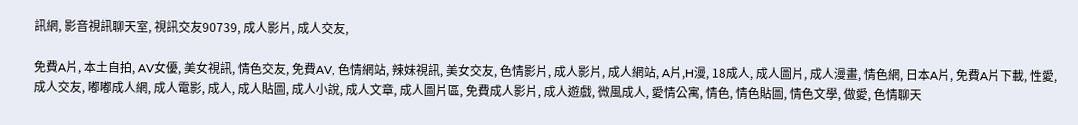訊網, 影音視訊聊天室, 視訊交友90739, 成人影片, 成人交友,

免費A片, 本土自拍, AV女優, 美女視訊, 情色交友, 免費AV, 色情網站, 辣妹視訊, 美女交友, 色情影片, 成人影片, 成人網站, A片,H漫, 18成人, 成人圖片, 成人漫畫, 情色網, 日本A片, 免費A片下載, 性愛, 成人交友, 嘟嘟成人網, 成人電影, 成人, 成人貼圖, 成人小說, 成人文章, 成人圖片區, 免費成人影片, 成人遊戲, 微風成人, 愛情公寓, 情色, 情色貼圖, 情色文學, 做愛, 色情聊天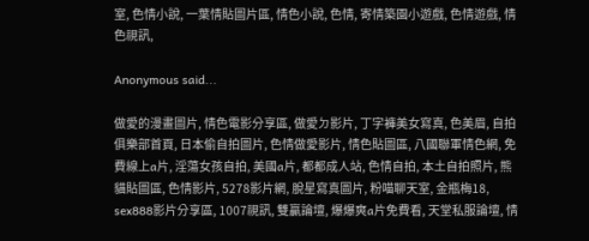室, 色情小說, 一葉情貼圖片區, 情色小說, 色情, 寄情築園小遊戲, 色情遊戲, 情色視訊,

Anonymous said...

做愛的漫畫圖片, 情色電影分享區, 做愛ㄉ影片, 丁字褲美女寫真, 色美眉, 自拍俱樂部首頁, 日本偷自拍圖片, 色情做愛影片, 情色貼圖區, 八國聯軍情色網, 免費線上a片, 淫蕩女孩自拍, 美國a片, 都都成人站, 色情自拍, 本土自拍照片, 熊貓貼圖區, 色情影片, 5278影片網, 脫星寫真圖片, 粉喵聊天室, 金瓶梅18, sex888影片分享區, 1007視訊, 雙贏論壇, 爆爆爽a片免費看, 天堂私服論壇, 情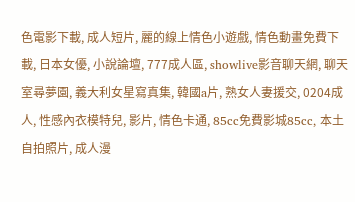色電影下載, 成人短片, 麗的線上情色小遊戲, 情色動畫免費下載, 日本女優, 小說論壇, 777成人區, showlive影音聊天網, 聊天室尋夢園, 義大利女星寫真集, 韓國a片, 熟女人妻援交, 0204成人, 性感內衣模特兒, 影片, 情色卡通, 85cc免費影城85cc, 本土自拍照片, 成人漫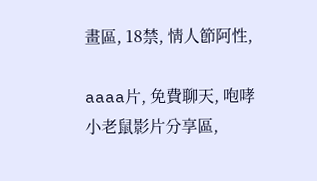畫區, 18禁, 情人節阿性,

aaaa片, 免費聊天, 咆哮小老鼠影片分享區,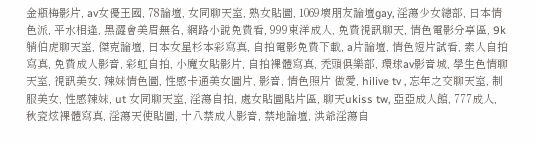金瓶梅影片, av女優王國, 78論壇, 女同聊天室, 熟女貼圖, 1069壞朋友論壇gay, 淫蕩少女總部, 日本情色派, 平水相逢, 黑澀會美眉無名, 網路小說免費看, 999東洋成人, 免費視訊聊天, 情色電影分享區, 9k躺伯虎聊天室, 傑克論壇, 日本女星杉本彩寫真, 自拍電影免費下載, a片論壇, 情色短片試看, 素人自拍寫真, 免費成人影音, 彩虹自拍, 小魔女貼影片, 自拍裸體寫真, 禿頭俱樂部, 環球av影音城, 學生色情聊天室, 視訊美女, 辣妹情色圖, 性感卡通美女圖片, 影音, 情色照片 做愛, hilive tv , 忘年之交聊天室, 制服美女, 性感辣妹, ut 女同聊天室, 淫蕩自拍, 處女貼圖貼片區, 聊天ukiss tw, 亞亞成人館, 777成人, 秋瓷炫裸體寫真, 淫蕩天使貼圖, 十八禁成人影音, 禁地論壇, 洪爺淫蕩自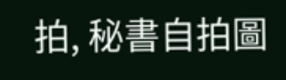拍, 秘書自拍圖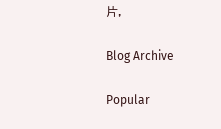片,

Blog Archive

Popular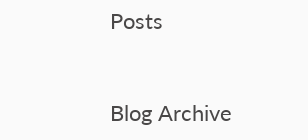Posts


Blog Archive